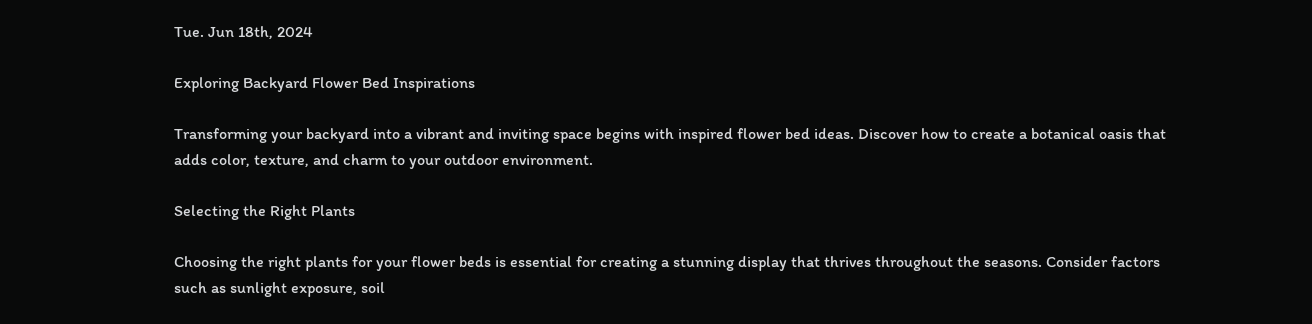Tue. Jun 18th, 2024

Exploring Backyard Flower Bed Inspirations

Transforming your backyard into a vibrant and inviting space begins with inspired flower bed ideas. Discover how to create a botanical oasis that adds color, texture, and charm to your outdoor environment.

Selecting the Right Plants

Choosing the right plants for your flower beds is essential for creating a stunning display that thrives throughout the seasons. Consider factors such as sunlight exposure, soil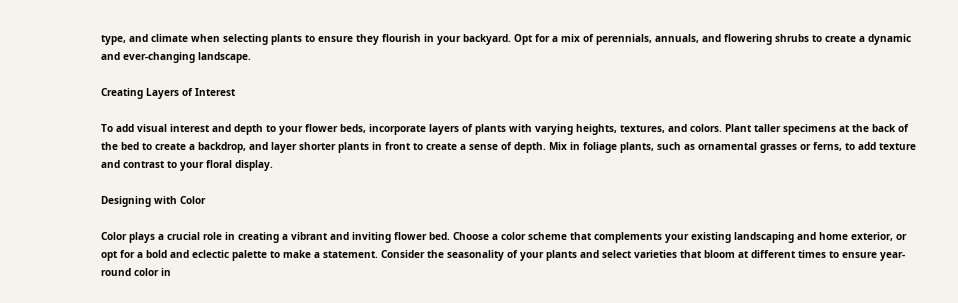type, and climate when selecting plants to ensure they flourish in your backyard. Opt for a mix of perennials, annuals, and flowering shrubs to create a dynamic and ever-changing landscape.

Creating Layers of Interest

To add visual interest and depth to your flower beds, incorporate layers of plants with varying heights, textures, and colors. Plant taller specimens at the back of the bed to create a backdrop, and layer shorter plants in front to create a sense of depth. Mix in foliage plants, such as ornamental grasses or ferns, to add texture and contrast to your floral display.

Designing with Color

Color plays a crucial role in creating a vibrant and inviting flower bed. Choose a color scheme that complements your existing landscaping and home exterior, or opt for a bold and eclectic palette to make a statement. Consider the seasonality of your plants and select varieties that bloom at different times to ensure year-round color in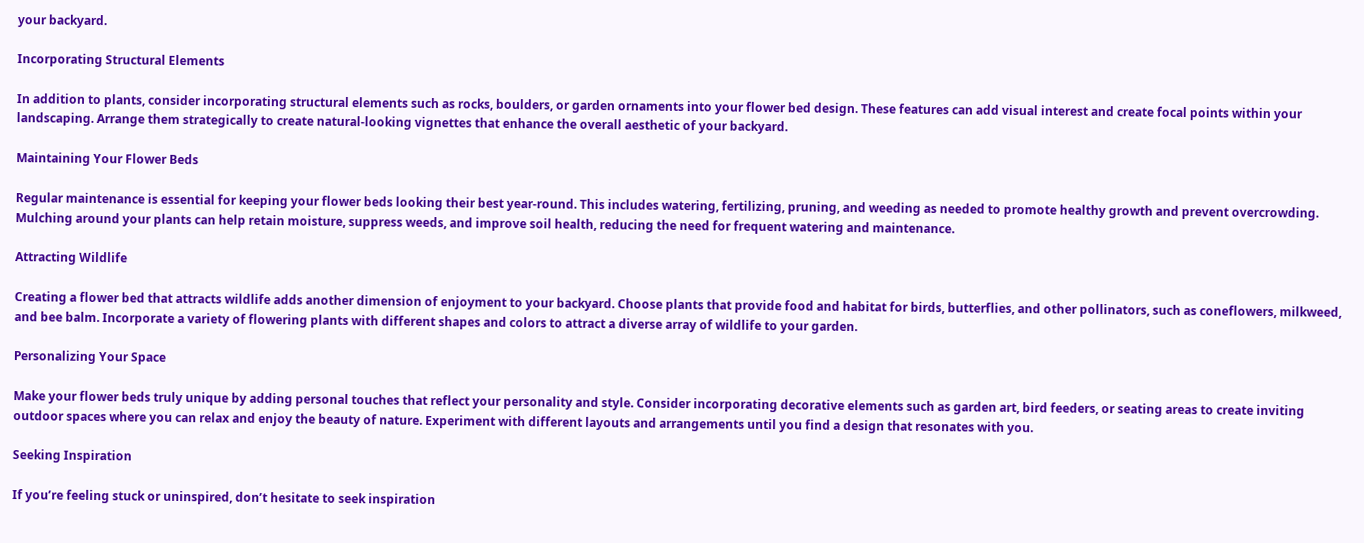your backyard.

Incorporating Structural Elements

In addition to plants, consider incorporating structural elements such as rocks, boulders, or garden ornaments into your flower bed design. These features can add visual interest and create focal points within your landscaping. Arrange them strategically to create natural-looking vignettes that enhance the overall aesthetic of your backyard.

Maintaining Your Flower Beds

Regular maintenance is essential for keeping your flower beds looking their best year-round. This includes watering, fertilizing, pruning, and weeding as needed to promote healthy growth and prevent overcrowding. Mulching around your plants can help retain moisture, suppress weeds, and improve soil health, reducing the need for frequent watering and maintenance.

Attracting Wildlife

Creating a flower bed that attracts wildlife adds another dimension of enjoyment to your backyard. Choose plants that provide food and habitat for birds, butterflies, and other pollinators, such as coneflowers, milkweed, and bee balm. Incorporate a variety of flowering plants with different shapes and colors to attract a diverse array of wildlife to your garden.

Personalizing Your Space

Make your flower beds truly unique by adding personal touches that reflect your personality and style. Consider incorporating decorative elements such as garden art, bird feeders, or seating areas to create inviting outdoor spaces where you can relax and enjoy the beauty of nature. Experiment with different layouts and arrangements until you find a design that resonates with you.

Seeking Inspiration

If you’re feeling stuck or uninspired, don’t hesitate to seek inspiration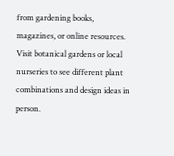from gardening books, magazines, or online resources. Visit botanical gardens or local nurseries to see different plant combinations and design ideas in person.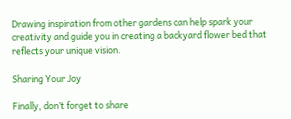Drawing inspiration from other gardens can help spark your creativity and guide you in creating a backyard flower bed that reflects your unique vision.

Sharing Your Joy

Finally, don’t forget to share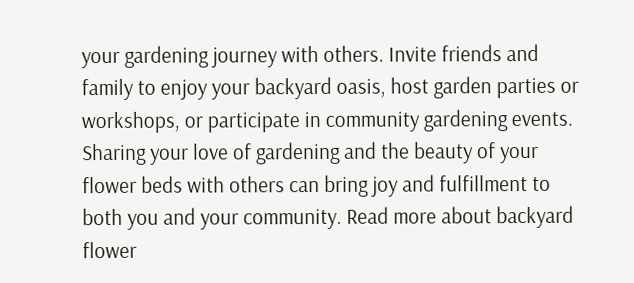your gardening journey with others. Invite friends and family to enjoy your backyard oasis, host garden parties or workshops, or participate in community gardening events. Sharing your love of gardening and the beauty of your flower beds with others can bring joy and fulfillment to both you and your community. Read more about backyard flower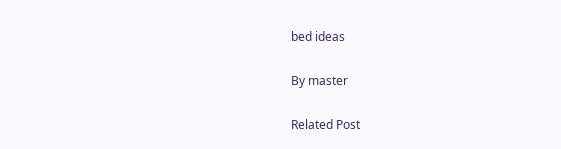bed ideas

By master

Related Post